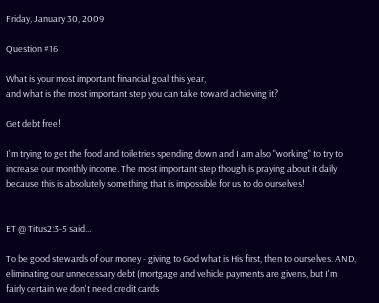Friday, January 30, 2009

Question #16

What is your most important financial goal this year,
and what is the most important step you can take toward achieving it?

Get debt free!

I'm trying to get the food and toiletries spending down and I am also "working" to try to increase our monthly income. The most important step though is praying about it daily because this is absolutely something that is impossible for us to do ourselves!


ET @ Titus2:3-5 said...

To be good stewards of our money - giving to God what is His first, then to ourselves. AND, eliminating our unnecessary debt (mortgage and vehicle payments are givens, but I'm fairly certain we don't need credit cards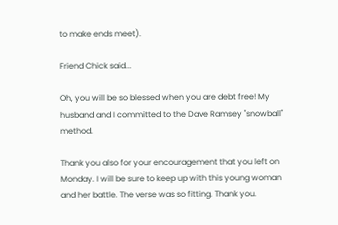to make ends meet).

Friend Chick said...

Oh, you will be so blessed when you are debt free! My husband and I committed to the Dave Ramsey "snowball" method.

Thank you also for your encouragement that you left on Monday. I will be sure to keep up with this young woman and her battle. The verse was so fitting. Thank you.